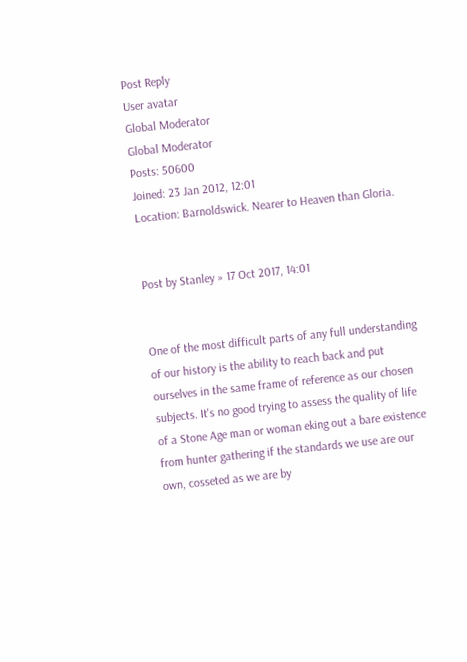Post Reply
User avatar
Global Moderator
Global Moderator
Posts: 50600
Joined: 23 Jan 2012, 12:01
Location: Barnoldswick. Nearer to Heaven than Gloria.


Post by Stanley » 17 Oct 2017, 14:01


One of the most difficult parts of any full understanding of our history is the ability to reach back and put ourselves in the same frame of reference as our chosen subjects. It's no good trying to assess the quality of life of a Stone Age man or woman eking out a bare existence from hunter gathering if the standards we use are our own, cosseted as we are by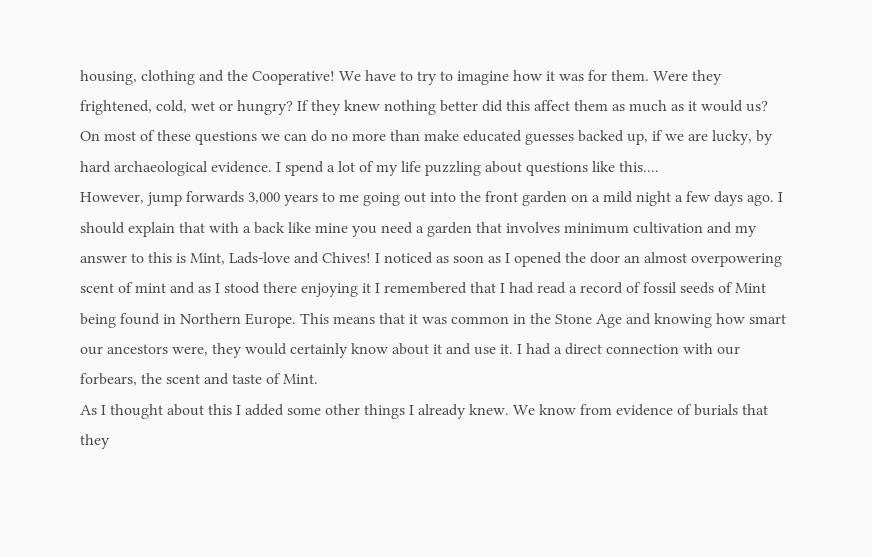housing, clothing and the Cooperative! We have to try to imagine how it was for them. Were they frightened, cold, wet or hungry? If they knew nothing better did this affect them as much as it would us? On most of these questions we can do no more than make educated guesses backed up, if we are lucky, by hard archaeological evidence. I spend a lot of my life puzzling about questions like this....
However, jump forwards 3,000 years to me going out into the front garden on a mild night a few days ago. I should explain that with a back like mine you need a garden that involves minimum cultivation and my answer to this is Mint, Lads-love and Chives! I noticed as soon as I opened the door an almost overpowering scent of mint and as I stood there enjoying it I remembered that I had read a record of fossil seeds of Mint being found in Northern Europe. This means that it was common in the Stone Age and knowing how smart our ancestors were, they would certainly know about it and use it. I had a direct connection with our forbears, the scent and taste of Mint.
As I thought about this I added some other things I already knew. We know from evidence of burials that they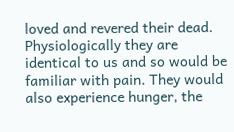loved and revered their dead. Physiologically they are identical to us and so would be familiar with pain. They would also experience hunger, the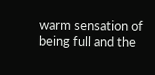warm sensation of being full and the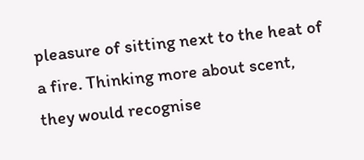pleasure of sitting next to the heat of a fire. Thinking more about scent, they would recognise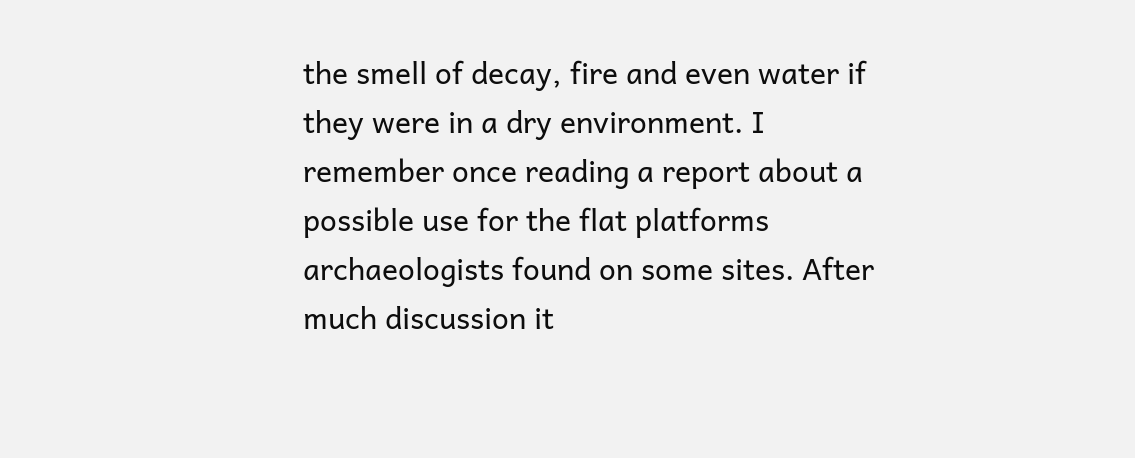the smell of decay, fire and even water if they were in a dry environment. I remember once reading a report about a possible use for the flat platforms archaeologists found on some sites. After much discussion it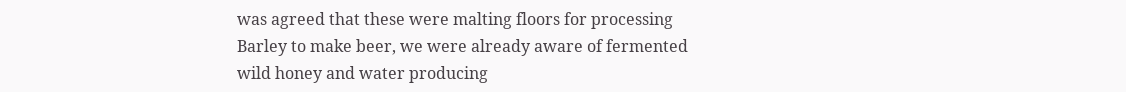was agreed that these were malting floors for processing Barley to make beer, we were already aware of fermented wild honey and water producing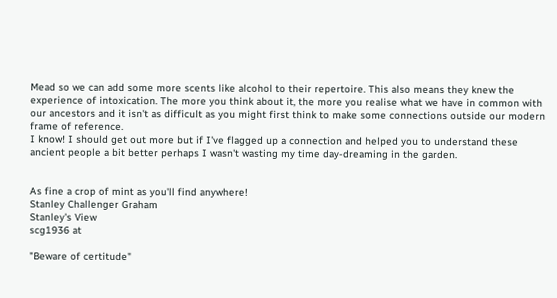Mead so we can add some more scents like alcohol to their repertoire. This also means they knew the experience of intoxication. The more you think about it, the more you realise what we have in common with our ancestors and it isn't as difficult as you might first think to make some connections outside our modern frame of reference.
I know! I should get out more but if I've flagged up a connection and helped you to understand these ancient people a bit better perhaps I wasn't wasting my time day-dreaming in the garden.


As fine a crop of mint as you'll find anywhere!
Stanley Challenger Graham
Stanley's View
scg1936 at

"Beware of certitude"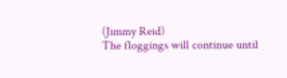(Jimmy Reid)
The floggings will continue until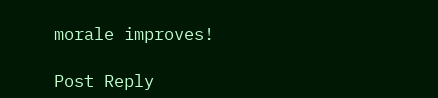morale improves!

Post Reply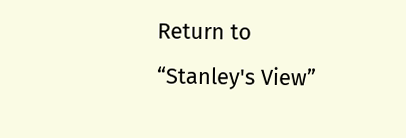Return to “Stanley's View”